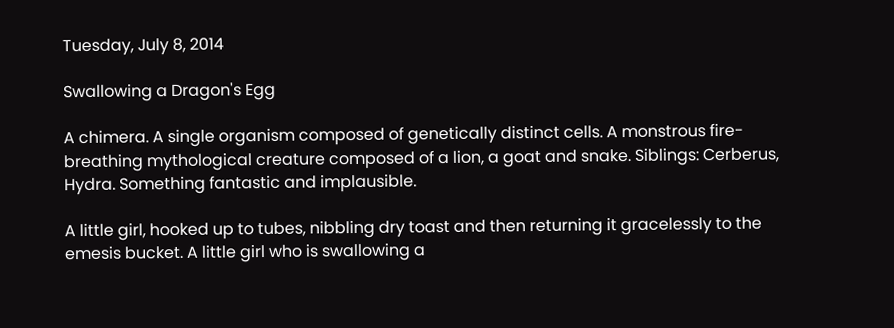Tuesday, July 8, 2014

Swallowing a Dragon's Egg

A chimera. A single organism composed of genetically distinct cells. A monstrous fire-breathing mythological creature composed of a lion, a goat and snake. Siblings: Cerberus, Hydra. Something fantastic and implausible.

A little girl, hooked up to tubes, nibbling dry toast and then returning it gracelessly to the emesis bucket. A little girl who is swallowing a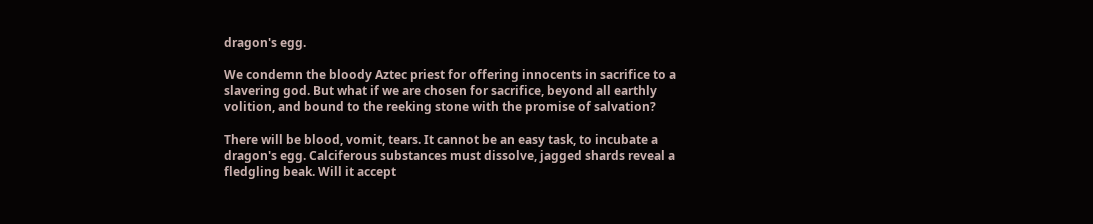dragon's egg.

We condemn the bloody Aztec priest for offering innocents in sacrifice to a slavering god. But what if we are chosen for sacrifice, beyond all earthly volition, and bound to the reeking stone with the promise of salvation?

There will be blood, vomit, tears. It cannot be an easy task, to incubate a dragon's egg. Calciferous substances must dissolve, jagged shards reveal a fledgling beak. Will it accept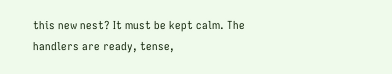this new nest? It must be kept calm. The handlers are ready, tense,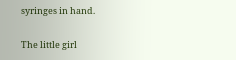syringes in hand.

The little girl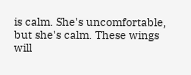is calm. She's uncomfortable, but she's calm. These wings will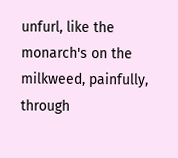unfurl, like the monarch's on the milkweed, painfully, through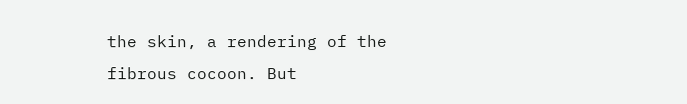the skin, a rendering of the fibrous cocoon. But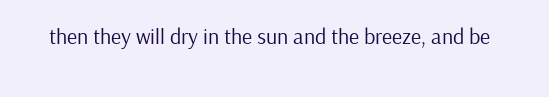then they will dry in the sun and the breeze, and be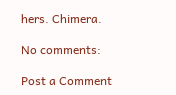hers. Chimera.

No comments:

Post a Comment